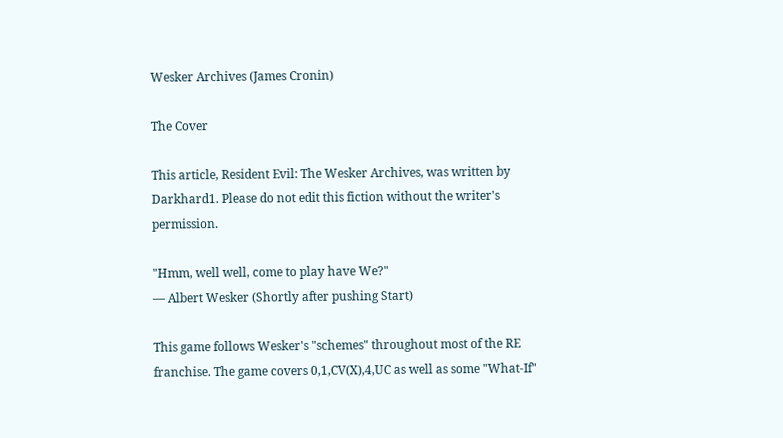Wesker Archives (James Cronin)

The Cover

This article, Resident Evil: The Wesker Archives, was written by Darkhard1. Please do not edit this fiction without the writer's permission.

"Hmm, well well, come to play have We?"
― Albert Wesker (Shortly after pushing Start)

This game follows Wesker's "schemes" throughout most of the RE franchise. The game covers 0,1,CV(X),4,UC as well as some "What-If"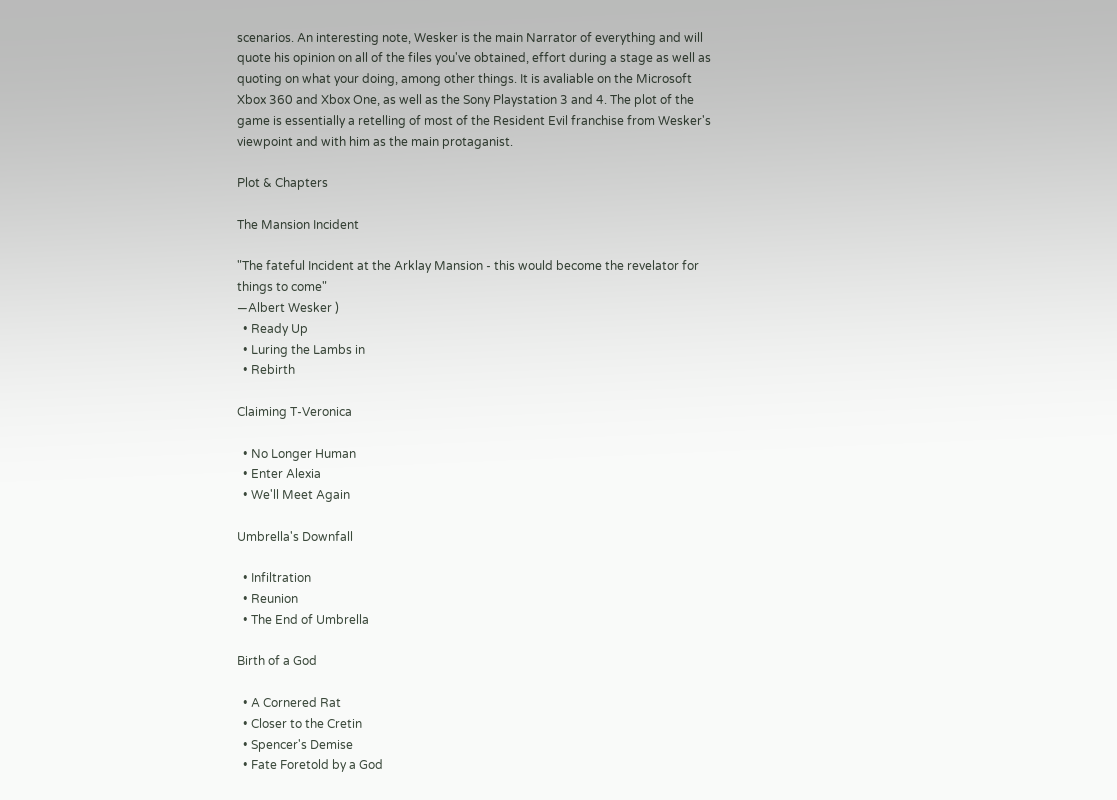scenarios. An interesting note, Wesker is the main Narrator of everything and will quote his opinion on all of the files you've obtained, effort during a stage as well as quoting on what your doing, among other things. It is avaliable on the Microsoft Xbox 360 and Xbox One, as well as the Sony Playstation 3 and 4. The plot of the game is essentially a retelling of most of the Resident Evil franchise from Wesker's viewpoint and with him as the main protaganist.

Plot & Chapters

The Mansion Incident

"The fateful Incident at the Arklay Mansion - this would become the revelator for things to come"
―Albert Wesker )
  • Ready Up
  • Luring the Lambs in
  • Rebirth

Claiming T-Veronica

  • No Longer Human
  • Enter Alexia
  • We'll Meet Again

Umbrella's Downfall

  • Infiltration
  • Reunion
  • The End of Umbrella

Birth of a God

  • A Cornered Rat
  • Closer to the Cretin
  • Spencer's Demise
  • Fate Foretold by a God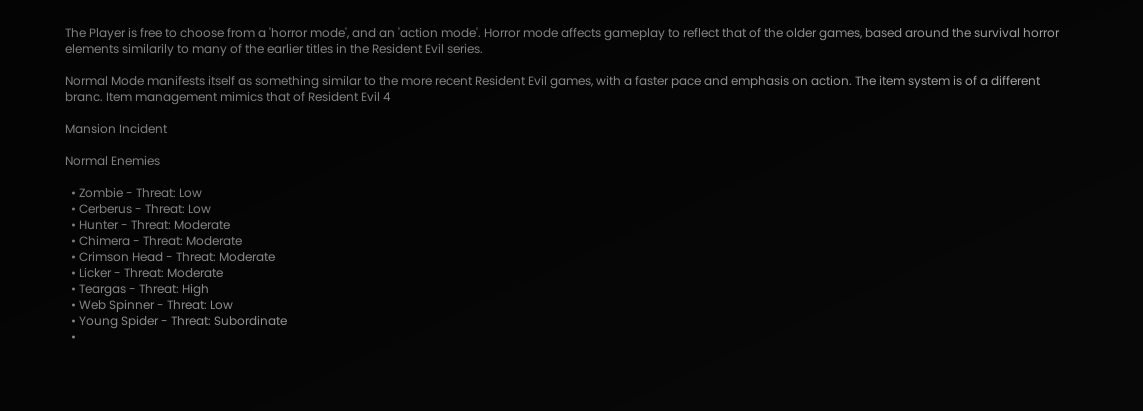The Player is free to choose from a 'horror mode', and an 'action mode'. Horror mode affects gameplay to reflect that of the older games, based around the survival horror elements similarily to many of the earlier titles in the Resident Evil series.

Normal Mode manifests itself as something similar to the more recent Resident Evil games, with a faster pace and emphasis on action. The item system is of a different branc. Item management mimics that of Resident Evil 4

Mansion Incident

Normal Enemies

  • Zombie - Threat: Low
  • Cerberus - Threat: Low
  • Hunter - Threat: Moderate
  • Chimera - Threat: Moderate
  • Crimson Head - Threat: Moderate
  • Licker - Threat: Moderate
  • Teargas - Threat: High
  • Web Spinner - Threat: Low
  • Young Spider - Threat: Subordinate
  •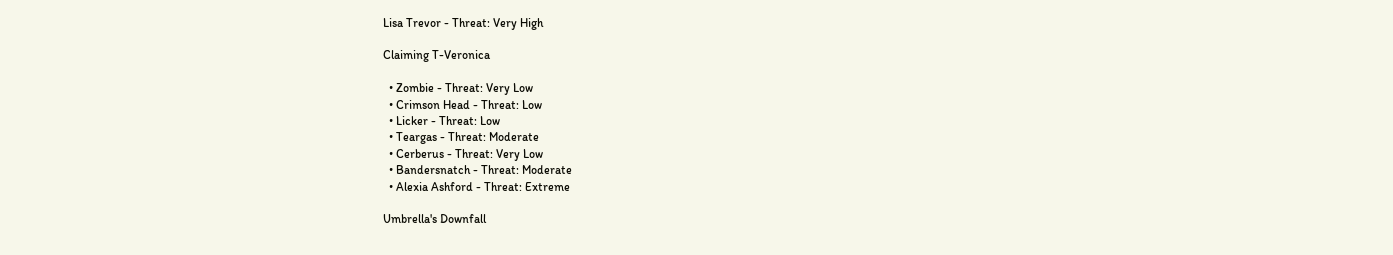Lisa Trevor - Threat: Very High

Claiming T-Veronica

  • Zombie - Threat: Very Low
  • Crimson Head - Threat: Low
  • Licker - Threat: Low
  • Teargas - Threat: Moderate
  • Cerberus - Threat: Very Low
  • Bandersnatch - Threat: Moderate
  • Alexia Ashford - Threat: Extreme

Umbrella's Downfall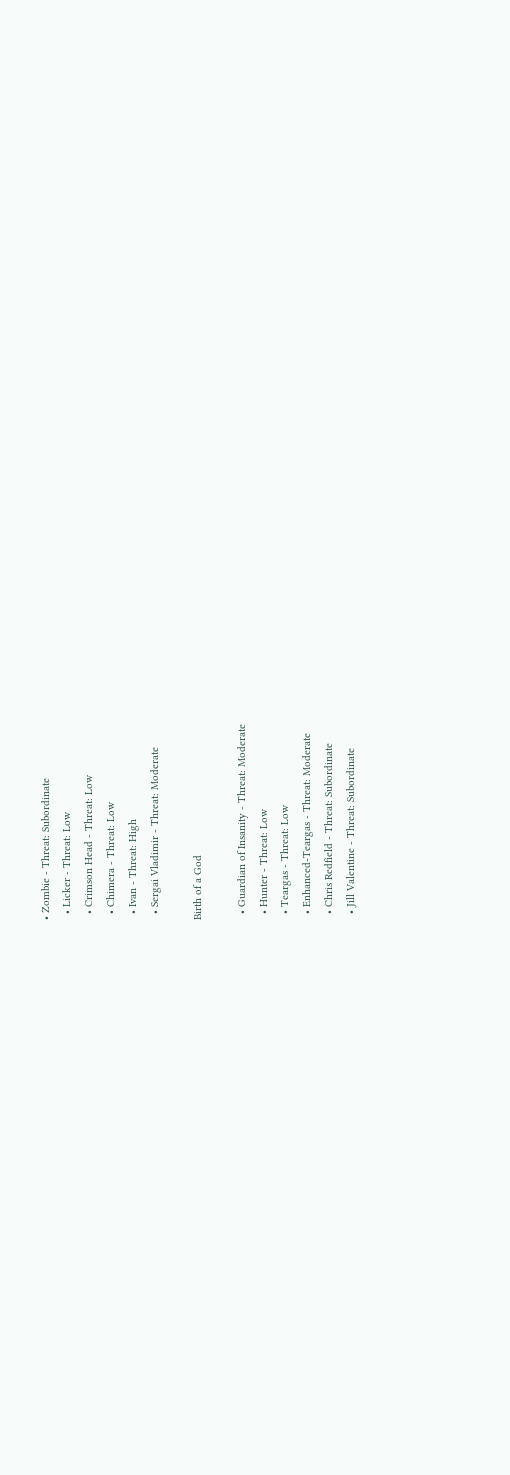• Zombie - Threat: Subordinate
  • Licker - Threat: Low
  • Crimson Head - Threat: Low
  • Chimera - Threat: Low
  • Ivan - Threat: High
  • Sergai Vladimir - Threat: Moderate

Birth of a God

  • Guardian of Insanity - Threat: Moderate
  • Hunter - Threat: Low
  • Teargas - Threat: Low
  • Enhanced-Teargas - Threat: Moderate
  • Chris Redfield - Threat: Subordinate
  • Jill Valentine - Threat: Subordinate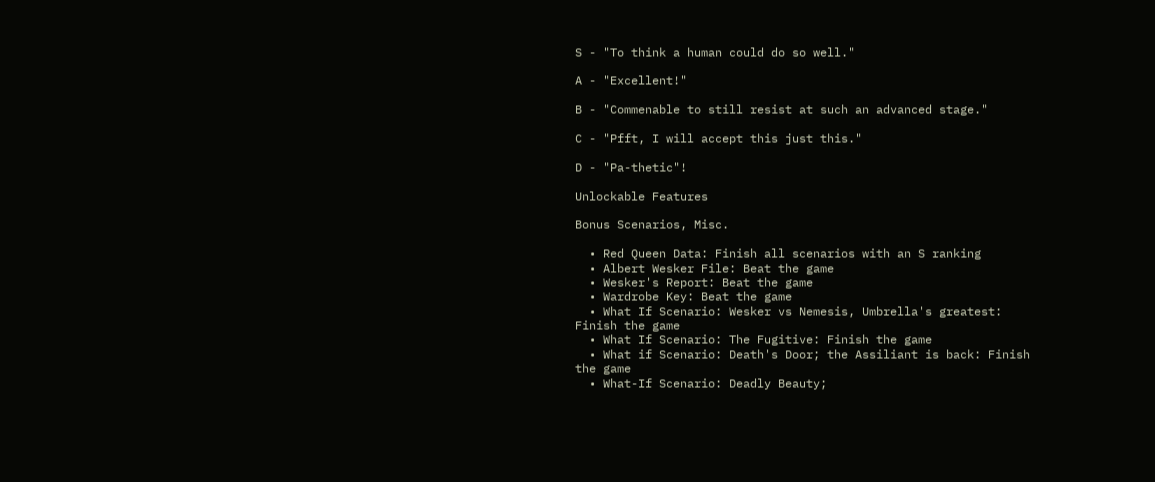S - "To think a human could do so well."

A - "Excellent!"

B - "Commenable to still resist at such an advanced stage."

C - "Pfft, I will accept this just this."

D - "Pa-thetic"!

Unlockable Features

Bonus Scenarios, Misc.

  • Red Queen Data: Finish all scenarios with an S ranking
  • Albert Wesker File: Beat the game
  • Wesker's Report: Beat the game
  • Wardrobe Key: Beat the game
  • What If Scenario: Wesker vs Nemesis, Umbrella's greatest: Finish the game
  • What If Scenario: The Fugitive: Finish the game
  • What if Scenario: Death's Door; the Assiliant is back: Finish the game
  • What-If Scenario: Deadly Beauty;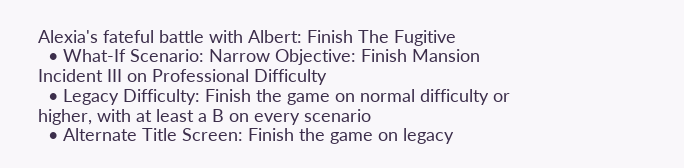Alexia's fateful battle with Albert: Finish The Fugitive
  • What-If Scenario: Narrow Objective: Finish Mansion Incident III on Professional Difficulty
  • Legacy Difficulty: Finish the game on normal difficulty or higher, with at least a B on every scenario
  • Alternate Title Screen: Finish the game on legacy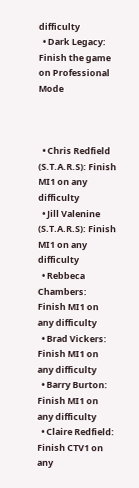difficulty
  • Dark Legacy: Finish the game on Professional Mode



  • Chris Redfield (S.T.A.R.S): Finish MI1 on any difficulty
  • Jill Valenine (S.T.A.R.S): Finish MI1 on any difficulty
  • Rebbeca Chambers: Finish MI1 on any difficulty
  • Brad Vickers: Finish MI1 on any difficulty
  • Barry Burton: Finish MI1 on any difficulty
  • Claire Redfield: Finish CTV1 on any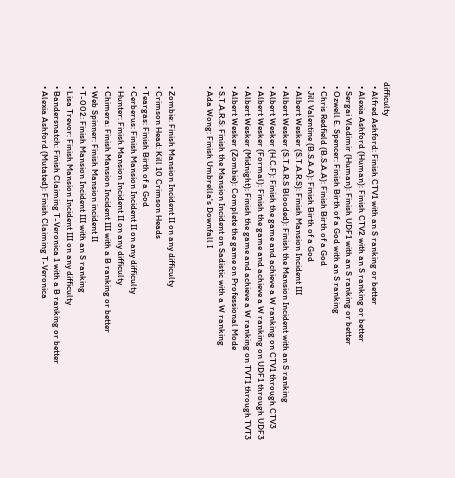difficulty
  • Alfred Ashford: Finish CTV1 with an S ranking or better
  • Alexia Ashford (Human): Finish CTV2 with an S ranking or better
  • Sergai Vladimir (Human): Finish UDF1 with an S ranking or better
  • Ozwell E. Spencer: Finish Birth of a God with an S ranking
  • Chris Redfield (B.S.A.A): Finish Birth of a God
  • Jill Valentine (B.S.A.A): Finish Birth of a God
  • Albert Wesker (S.T.A.R.S): Finish Mansion Incident III
  • Albert Wesker (S.T.A.R.S Blooded): Finish the Mansion Incident with an S ranking
  • Albert Wesker (H.C.F): Finish the game and achieve a W ranking on CTV1 through CTV3
  • Albert Wesker (Formal): Finish the game and achieve a W ranking on UDF1 through UDF3
  • Albert Wesker (Midnight): Finish the game and achieve a W ranking on TVT1 through TVT3
  • Albert Wesker (Zombie): Complete the game on Professional Mode
  • S.T.A.R.S: Finish the Mansion Incident on Sadistic with a W ranking
  • Ada Wong: Finish Umbrella's Downfall I


  • Zombie: Finish Mansion Incident II on any difficulty
  • Crimson Head: Kill 10 Crimson Heads
  • Teargas: Finish Birth of a God
  • Cerberus: Finish Mansion Incident II on any difficulty
  • Hunter: Finish Mansion Incident II on any difficulty
  • Chimera: Finish Mansion Incident III with a B ranking or better
  • Web Spinner: Finish Mansion incident II
  • T-002: Finish Mansion Incident III with an S ranking
  • Lisa Trevor: Finish Mansion Incident III on any difficulty
  • Bandersnatch: Finish Claiming T-Veronica 1 with a B ranking or better
  • Alexia Ashford (Mutated): Finish Claiming T-Veronica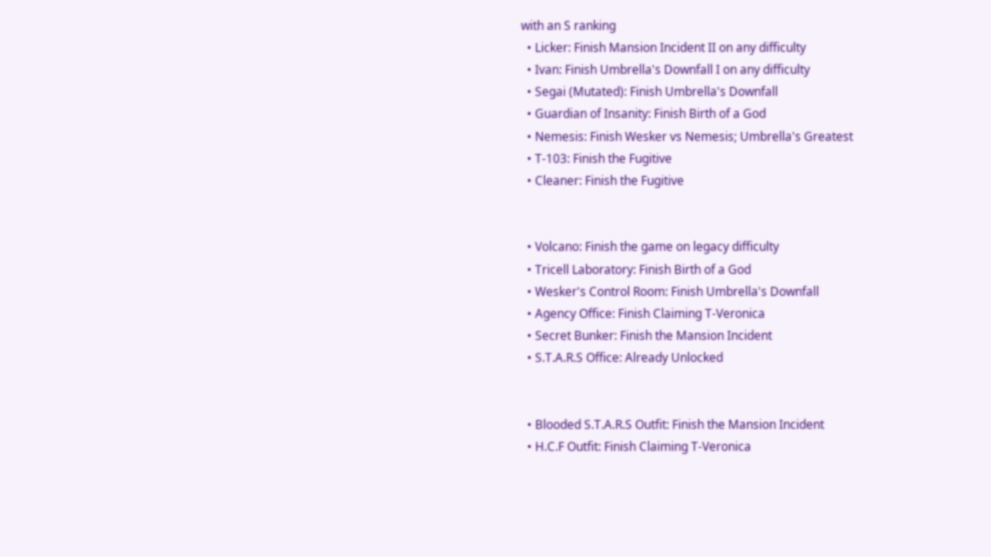with an S ranking
  • Licker: Finish Mansion Incident II on any difficulty
  • Ivan: Finish Umbrella's Downfall I on any difficulty
  • Segai (Mutated): Finish Umbrella's Downfall
  • Guardian of Insanity: Finish Birth of a God
  • Nemesis: Finish Wesker vs Nemesis; Umbrella's Greatest
  • T-103: Finish the Fugitive
  • Cleaner: Finish the Fugitive


  • Volcano: Finish the game on legacy difficulty
  • Tricell Laboratory: Finish Birth of a God
  • Wesker's Control Room: Finish Umbrella's Downfall
  • Agency Office: Finish Claiming T-Veronica
  • Secret Bunker: Finish the Mansion Incident
  • S.T.A.R.S Office: Already Unlocked


  • Blooded S.T.A.R.S Outfit: Finish the Mansion Incident
  • H.C.F Outfit: Finish Claiming T-Veronica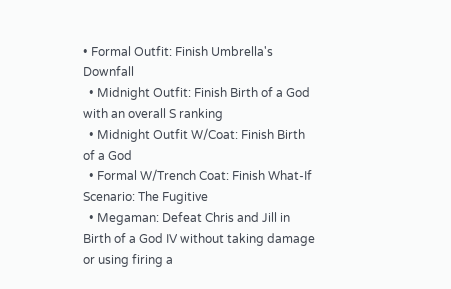• Formal Outfit: Finish Umbrella's Downfall
  • Midnight Outfit: Finish Birth of a God with an overall S ranking
  • Midnight Outfit W/Coat: Finish Birth of a God
  • Formal W/Trench Coat: Finish What-If Scenario: The Fugitive
  • Megaman: Defeat Chris and Jill in Birth of a God IV without taking damage or using firing a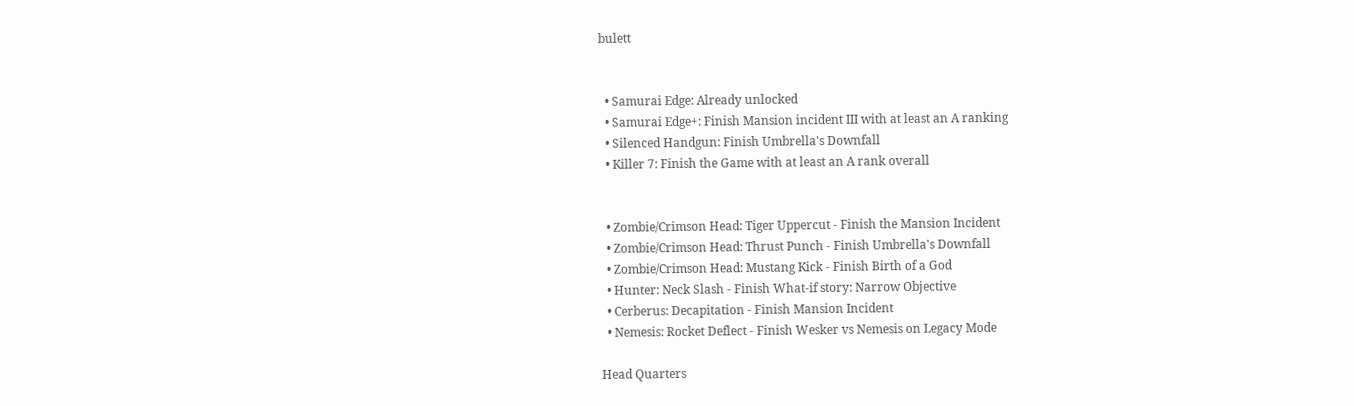bulett


  • Samurai Edge: Already unlocked
  • Samurai Edge+: Finish Mansion incident III with at least an A ranking
  • Silenced Handgun: Finish Umbrella's Downfall
  • Killer 7: Finish the Game with at least an A rank overall


  • Zombie/Crimson Head: Tiger Uppercut - Finish the Mansion Incident
  • Zombie/Crimson Head: Thrust Punch - Finish Umbrella's Downfall
  • Zombie/Crimson Head: Mustang Kick - Finish Birth of a God
  • Hunter: Neck Slash - Finish What-if story: Narrow Objective
  • Cerberus: Decapitation - Finish Mansion Incident
  • Nemesis: Rocket Deflect - Finish Wesker vs Nemesis on Legacy Mode

Head Quarters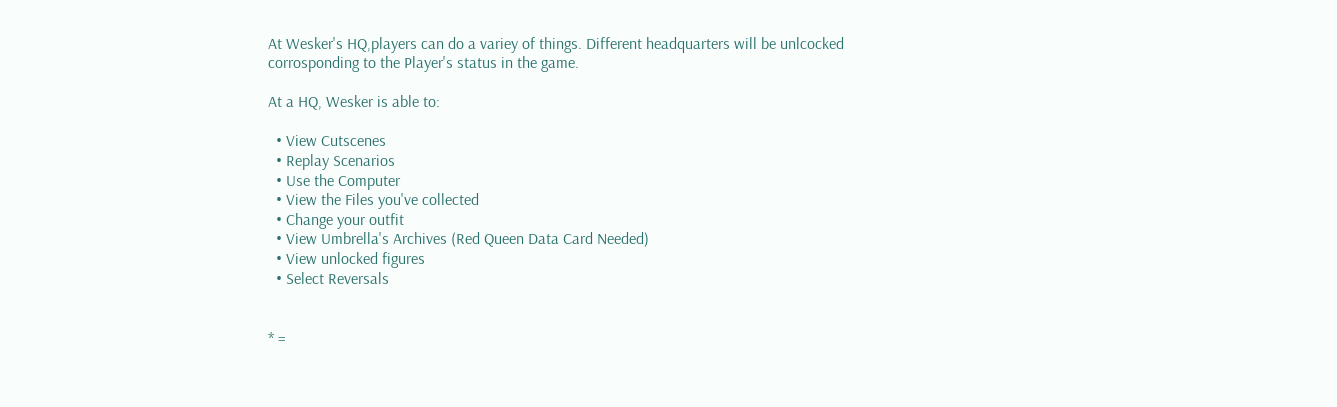At Wesker's HQ,players can do a variey of things. Different headquarters will be unlcocked corrosponding to the Player's status in the game.

At a HQ, Wesker is able to:

  • View Cutscenes
  • Replay Scenarios
  • Use the Computer
  • View the Files you've collected
  • Change your outfit
  • View Umbrella's Archives (Red Queen Data Card Needed)
  • View unlocked figures
  • Select Reversals


* =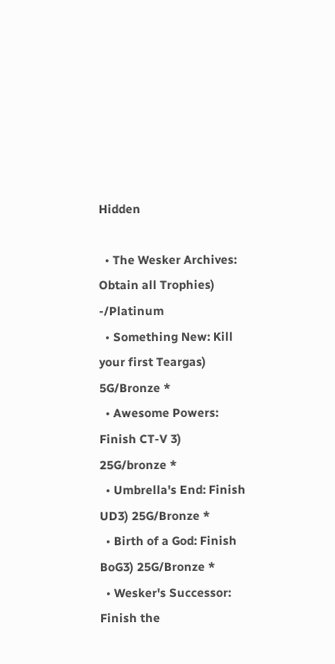Hidden

  • The Wesker Archives: Obtain all Trophies) -/Platinum
  • Something New: Kill your first Teargas) 5G/Bronze *
  • Awesome Powers: Finish CT-V 3) 25G/bronze *
  • Umbrella's End: Finish UD3) 25G/Bronze *
  • Birth of a God: Finish BoG3) 25G/Bronze *
  • Wesker's Successor: Finish the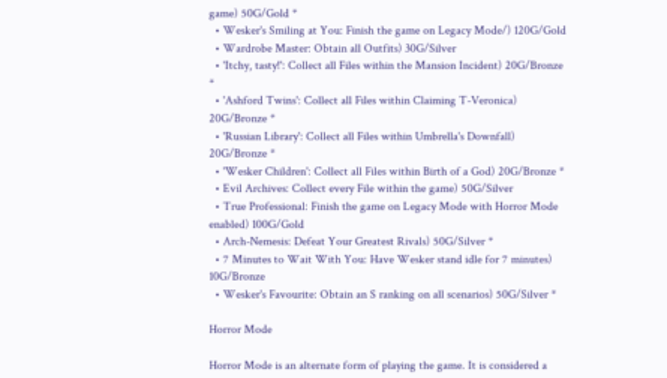game) 50G/Gold *
  • Wesker's Smiling at You: Finish the game on Legacy Mode/) 120G/Gold
  • Wardrobe Master: Obtain all Outfits) 30G/Silver
  • 'Itchy, tasty!': Collect all Files within the Mansion Incident) 20G/Bronze *
  • 'Ashford Twins': Collect all Files within Claiming T-Veronica) 20G/Bronze *
  • 'Russian Library': Collect all Files within Umbrella's Downfall) 20G/Bronze *
  • 'Wesker Children': Collect all Files within Birth of a God) 20G/Bronze *
  • Evil Archives: Collect every File within the game) 50G/Silver
  • True Professional: Finish the game on Legacy Mode with Horror Mode enabled) 100G/Gold
  • Arch-Nemesis: Defeat Your Greatest Rivals) 50G/Silver *
  • 7 Minutes to Wait With You: Have Wesker stand idle for 7 minutes) 10G/Bronze
  • Wesker's Favourite: Obtain an S ranking on all scenarios) 50G/Silver *

Horror Mode

Horror Mode is an alternate form of playing the game. It is considered a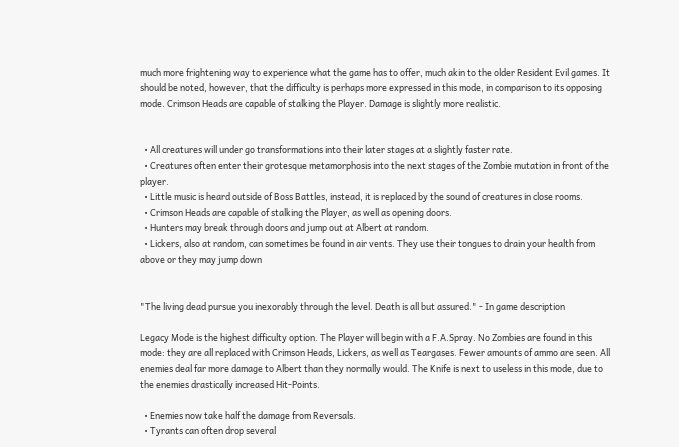much more frightening way to experience what the game has to offer, much akin to the older Resident Evil games. It should be noted, however, that the difficulty is perhaps more expressed in this mode, in comparison to its opposing mode. Crimson Heads are capable of stalking the Player. Damage is slightly more realistic.


  • All creatures will under go transformations into their later stages at a slightly faster rate.
  • Creatures often enter their grotesque metamorphosis into the next stages of the Zombie mutation in front of the player.
  • Little music is heard outside of Boss Battles, instead, it is replaced by the sound of creatures in close rooms.
  • Crimson Heads are capable of stalking the Player, as well as opening doors.
  • Hunters may break through doors and jump out at Albert at random.
  • Lickers, also at random, can sometimes be found in air vents. They use their tongues to drain your health from above or they may jump down


"The living dead pursue you inexorably through the level. Death is all but assured." - In game description

Legacy Mode is the highest difficulty option. The Player will begin with a F.A.Spray. No Zombies are found in this mode: they are all replaced with Crimson Heads, Lickers, as well as Teargases. Fewer amounts of ammo are seen. All enemies deal far more damage to Albert than they normally would. The Knife is next to useless in this mode, due to the enemies drastically increased Hit-Points.

  • Enemies now take half the damage from Reversals.
  • Tyrants can often drop several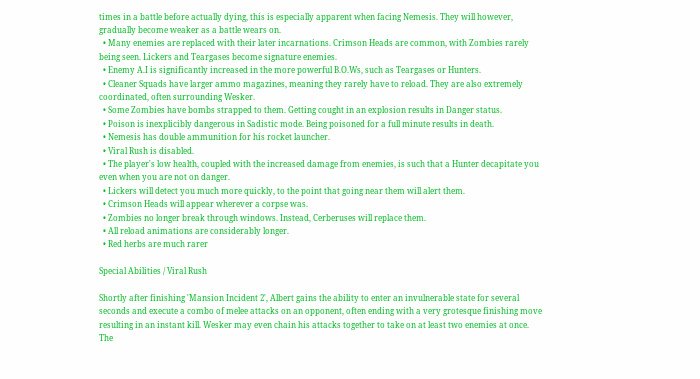times in a battle before actually dying, this is especially apparent when facing Nemesis. They will however, gradually become weaker as a battle wears on.
  • Many enemies are replaced with their later incarnations. Crimson Heads are common, with Zombies rarely being seen. Lickers and Teargases become signature enemies.
  • Enemy A.I is significantly increased in the more powerful B.O.Ws, such as Teargases or Hunters.
  • Cleaner Squads have larger ammo magazines, meaning they rarely have to reload. They are also extremely coordinated, often surrounding Wesker.
  • Some Zombies have bombs strapped to them. Getting cought in an explosion results in Danger status.
  • Poison is inexplicibly dangerous in Sadistic mode. Being poisoned for a full minute results in death.
  • Nemesis has double ammunition for his rocket launcher.
  • Viral Rush is disabled.
  • The player's low health, coupled with the increased damage from enemies, is such that a Hunter decapitate you even when you are not on danger.
  • Lickers will detect you much more quickly, to the point that going near them will alert them.
  • Crimson Heads will appear wherever a corpse was.
  • Zombies no longer break through windows. Instead, Cerberuses will replace them.
  • All reload animations are considerably longer.
  • Red herbs are much rarer

Special Abilities / Viral Rush

Shortly after finishing 'Mansion Incident 2', Albert gains the ability to enter an invulnerable state for several seconds and execute a combo of melee attacks on an opponent, often ending with a very grotesque finishing move resulting in an instant kill. Wesker may even chain his attacks together to take on at least two enemies at once. The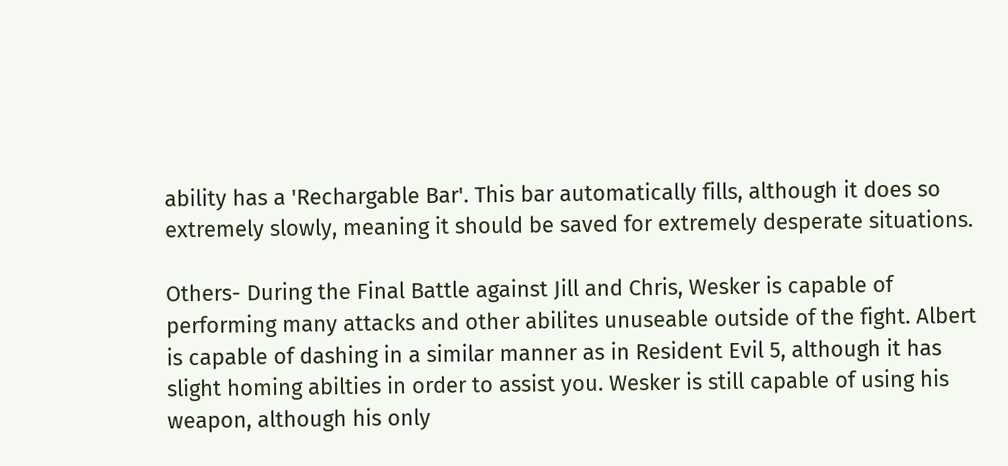ability has a 'Rechargable Bar'. This bar automatically fills, although it does so extremely slowly, meaning it should be saved for extremely desperate situations.

Others- During the Final Battle against Jill and Chris, Wesker is capable of performing many attacks and other abilites unuseable outside of the fight. Albert is capable of dashing in a similar manner as in Resident Evil 5, although it has slight homing abilties in order to assist you. Wesker is still capable of using his weapon, although his only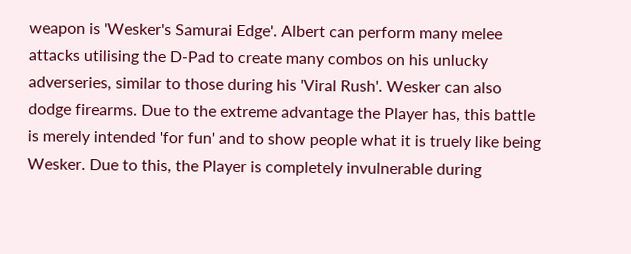weapon is 'Wesker's Samurai Edge'. Albert can perform many melee attacks utilising the D-Pad to create many combos on his unlucky adverseries, similar to those during his 'Viral Rush'. Wesker can also dodge firearms. Due to the extreme advantage the Player has, this battle is merely intended 'for fun' and to show people what it is truely like being Wesker. Due to this, the Player is completely invulnerable during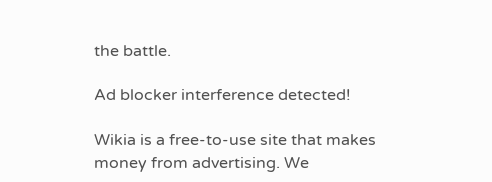the battle.

Ad blocker interference detected!

Wikia is a free-to-use site that makes money from advertising. We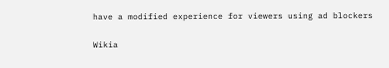have a modified experience for viewers using ad blockers

Wikia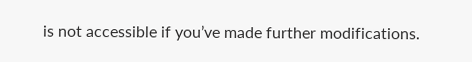is not accessible if you’ve made further modifications.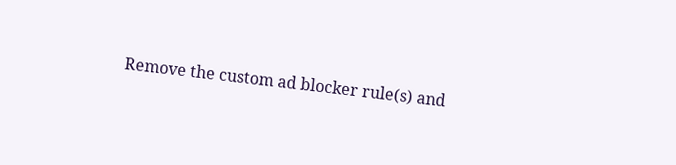Remove the custom ad blocker rule(s) and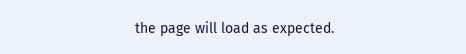the page will load as expected.